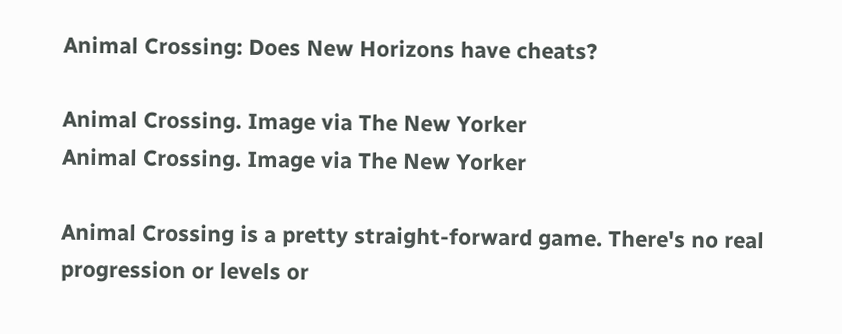Animal Crossing: Does New Horizons have cheats?

Animal Crossing. Image via The New Yorker
Animal Crossing. Image via The New Yorker

Animal Crossing is a pretty straight-forward game. There's no real progression or levels or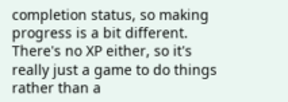completion status, so making progress is a bit different. There's no XP either, so it's really just a game to do things rather than a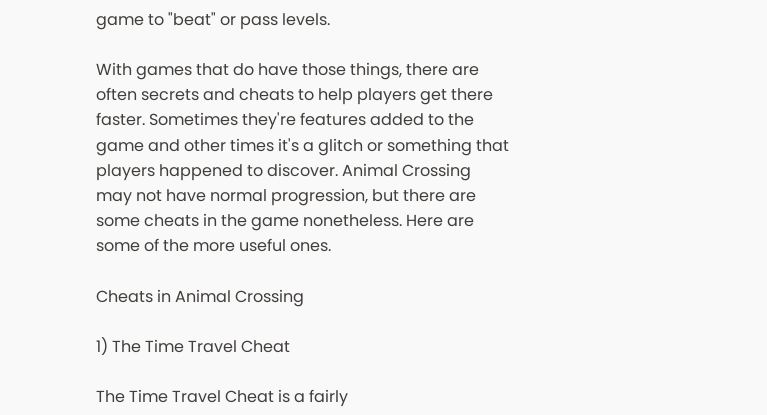game to "beat" or pass levels.

With games that do have those things, there are often secrets and cheats to help players get there faster. Sometimes they're features added to the game and other times it's a glitch or something that players happened to discover. Animal Crossing may not have normal progression, but there are some cheats in the game nonetheless. Here are some of the more useful ones.

Cheats in Animal Crossing

1) The Time Travel Cheat

The Time Travel Cheat is a fairly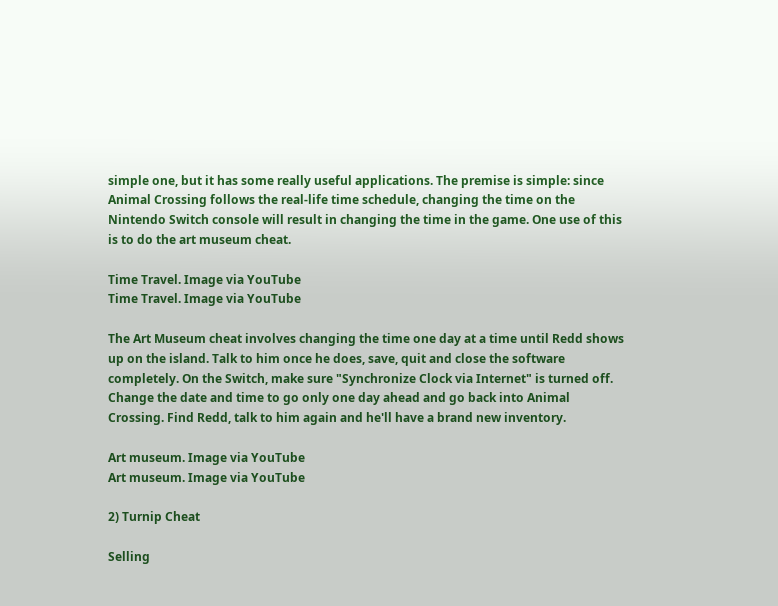simple one, but it has some really useful applications. The premise is simple: since Animal Crossing follows the real-life time schedule, changing the time on the Nintendo Switch console will result in changing the time in the game. One use of this is to do the art museum cheat.

Time Travel. Image via YouTube
Time Travel. Image via YouTube

The Art Museum cheat involves changing the time one day at a time until Redd shows up on the island. Talk to him once he does, save, quit and close the software completely. On the Switch, make sure "Synchronize Clock via Internet" is turned off. Change the date and time to go only one day ahead and go back into Animal Crossing. Find Redd, talk to him again and he'll have a brand new inventory.

Art museum. Image via YouTube
Art museum. Image via YouTube

2) Turnip Cheat

Selling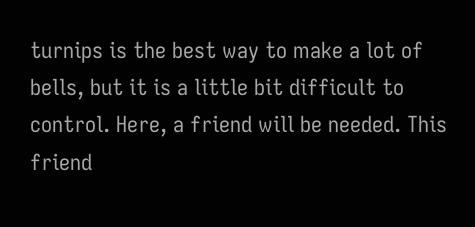turnips is the best way to make a lot of bells, but it is a little bit difficult to control. Here, a friend will be needed. This friend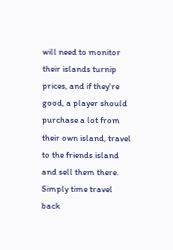will need to monitor their islands turnip prices, and if they're good, a player should purchase a lot from their own island, travel to the friends island and sell them there. Simply time travel back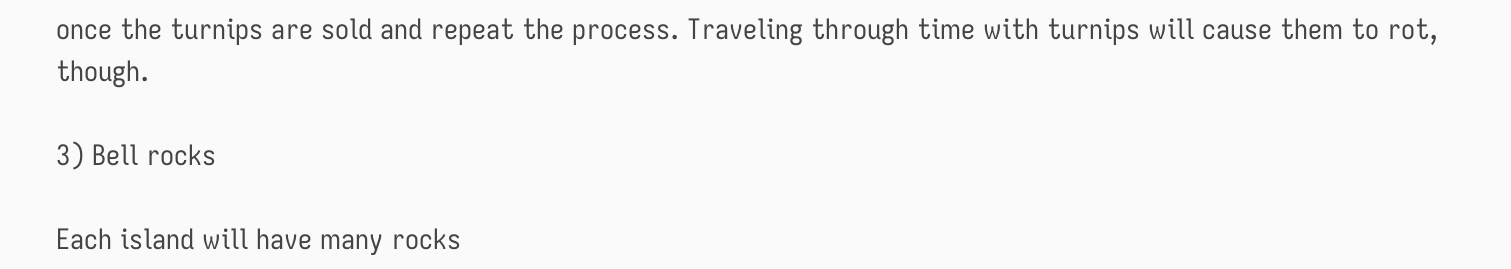once the turnips are sold and repeat the process. Traveling through time with turnips will cause them to rot, though.

3) Bell rocks

Each island will have many rocks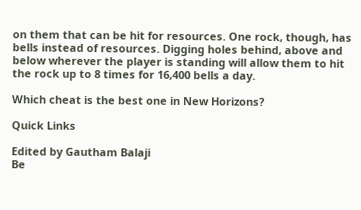on them that can be hit for resources. One rock, though, has bells instead of resources. Digging holes behind, above and below wherever the player is standing will allow them to hit the rock up to 8 times for 16,400 bells a day.

Which cheat is the best one in New Horizons?

Quick Links

Edited by Gautham Balaji
Be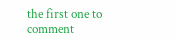the first one to comment